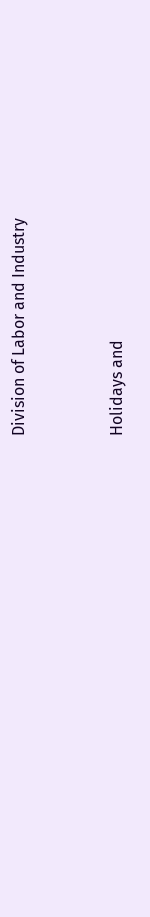Division of Labor and Industry


Holidays and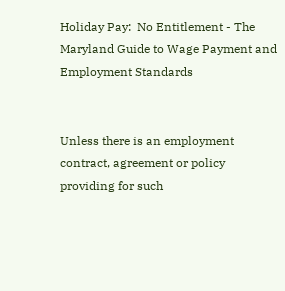Holiday Pay:  No Entitlement - The Maryland Guide to Wage Payment and Employment Standards


Unless there is an employment contract, agreement or policy providing for such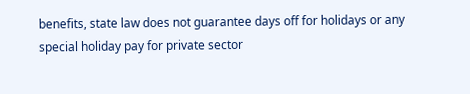benefits, state law does not guarantee days off for holidays or any special holiday pay for private sector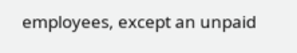employees, except an unpaid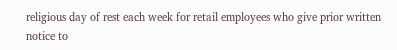religious day of rest each week for retail employees who give prior written notice to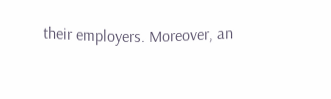their employers. Moreover, an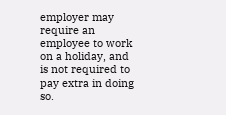employer may require an employee to work on a holiday, and is not required to pay extra in doing so.